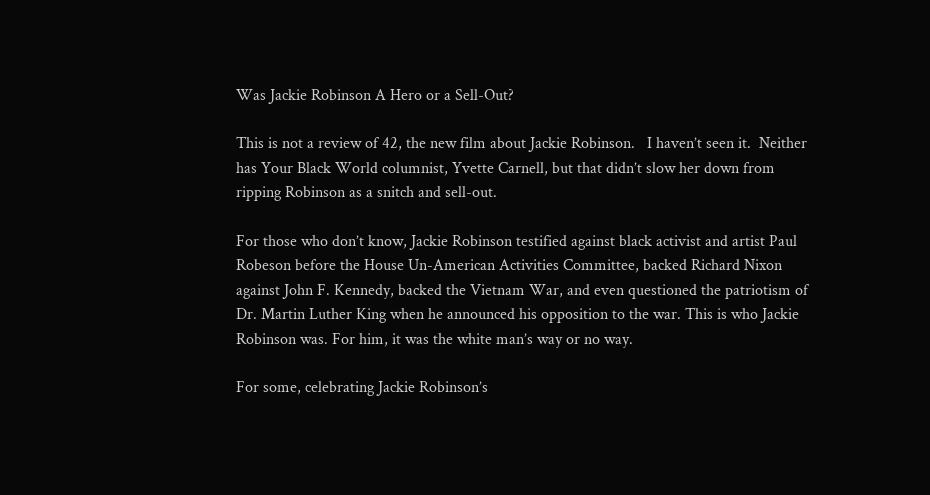Was Jackie Robinson A Hero or a Sell-Out?

This is not a review of 42, the new film about Jackie Robinson.   I haven’t seen it.  Neither has Your Black World columnist, Yvette Carnell, but that didn’t slow her down from ripping Robinson as a snitch and sell-out.

For those who don’t know, Jackie Robinson testified against black activist and artist Paul Robeson before the House Un-American Activities Committee, backed Richard Nixon against John F. Kennedy, backed the Vietnam War, and even questioned the patriotism of Dr. Martin Luther King when he announced his opposition to the war. This is who Jackie Robinson was. For him, it was the white man’s way or no way.

For some, celebrating Jackie Robinson’s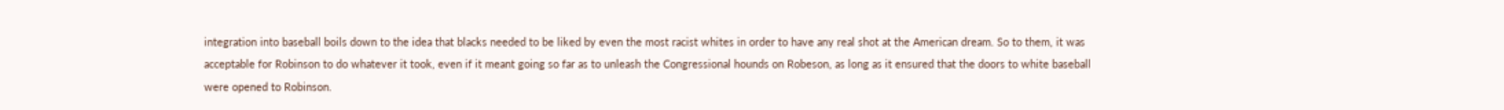integration into baseball boils down to the idea that blacks needed to be liked by even the most racist whites in order to have any real shot at the American dream. So to them, it was acceptable for Robinson to do whatever it took, even if it meant going so far as to unleash the Congressional hounds on Robeson, as long as it ensured that the doors to white baseball were opened to Robinson.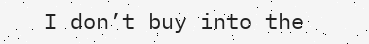I don’t buy into the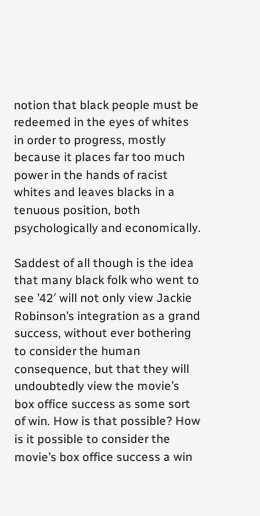notion that black people must be redeemed in the eyes of whites in order to progress, mostly because it places far too much power in the hands of racist whites and leaves blacks in a tenuous position, both psychologically and economically.

Saddest of all though is the idea that many black folk who went to see ’42′ will not only view Jackie Robinson’s integration as a grand success, without ever bothering to consider the human consequence, but that they will undoubtedly view the movie’s box office success as some sort of win. How is that possible? How is it possible to consider the movie’s box office success a win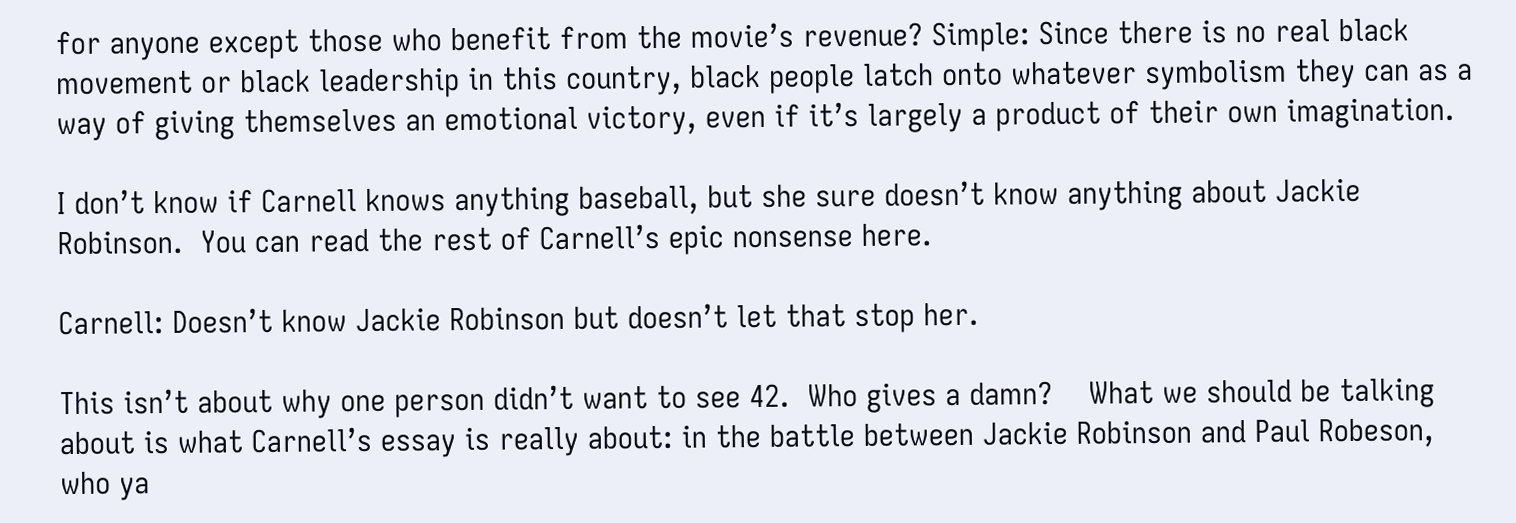for anyone except those who benefit from the movie’s revenue? Simple: Since there is no real black movement or black leadership in this country, black people latch onto whatever symbolism they can as a way of giving themselves an emotional victory, even if it’s largely a product of their own imagination.

I don’t know if Carnell knows anything baseball, but she sure doesn’t know anything about Jackie Robinson.  You can read the rest of Carnell’s epic nonsense here.

Carnell: Doesn’t know Jackie Robinson but doesn’t let that stop her.

This isn’t about why one person didn’t want to see 42.  Who gives a damn?    What we should be talking about is what Carnell’s essay is really about: in the battle between Jackie Robinson and Paul Robeson, who ya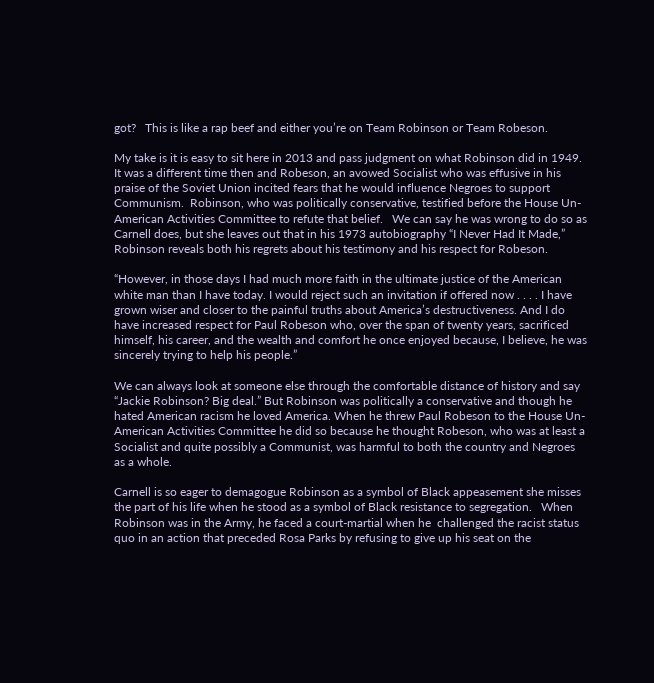got?   This is like a rap beef and either you’re on Team Robinson or Team Robeson.

My take is it is easy to sit here in 2013 and pass judgment on what Robinson did in 1949.   It was a different time then and Robeson, an avowed Socialist who was effusive in his praise of the Soviet Union incited fears that he would influence Negroes to support Communism.  Robinson, who was politically conservative, testified before the House Un-American Activities Committee to refute that belief.   We can say he was wrong to do so as Carnell does, but she leaves out that in his 1973 autobiography “I Never Had It Made,” Robinson reveals both his regrets about his testimony and his respect for Robeson.

“However, in those days I had much more faith in the ultimate justice of the American white man than I have today. I would reject such an invitation if offered now . . . . I have grown wiser and closer to the painful truths about America’s destructiveness. And I do have increased respect for Paul Robeson who, over the span of twenty years, sacrificed himself, his career, and the wealth and comfort he once enjoyed because, I believe, he was sincerely trying to help his people.”

We can always look at someone else through the comfortable distance of history and say “Jackie Robinson? Big deal.” But Robinson was politically a conservative and though he hated American racism he loved America. When he threw Paul Robeson to the House Un-American Activities Committee he did so because he thought Robeson, who was at least a Socialist and quite possibly a Communist, was harmful to both the country and Negroes as a whole.

Carnell is so eager to demagogue Robinson as a symbol of Black appeasement she misses the part of his life when he stood as a symbol of Black resistance to segregation.   When Robinson was in the Army, he faced a court-martial when he  challenged the racist status quo in an action that preceded Rosa Parks by refusing to give up his seat on the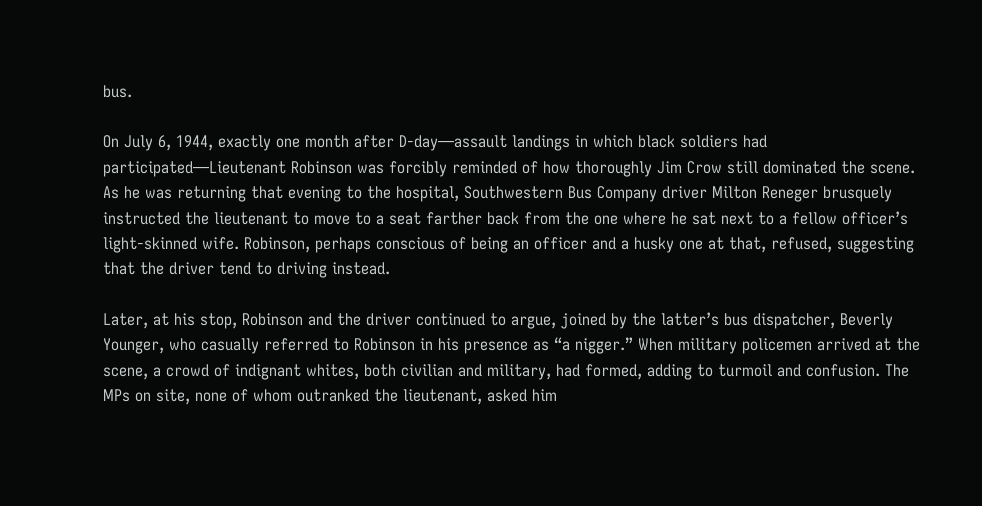bus.

On July 6, 1944, exactly one month after D-day—assault landings in which black soldiers had participated—Lieutenant Robinson was forcibly reminded of how thoroughly Jim Crow still dominated the scene. As he was returning that evening to the hospital, Southwestern Bus Company driver Milton Reneger brusquely instructed the lieutenant to move to a seat farther back from the one where he sat next to a fellow officer’s light-skinned wife. Robinson, perhaps conscious of being an officer and a husky one at that, refused, suggesting that the driver tend to driving instead.

Later, at his stop, Robinson and the driver continued to argue, joined by the latter’s bus dispatcher, Beverly Younger, who casually referred to Robinson in his presence as “a nigger.” When military policemen arrived at the scene, a crowd of indignant whites, both civilian and military, had formed, adding to turmoil and confusion. The MPs on site, none of whom outranked the lieutenant, asked him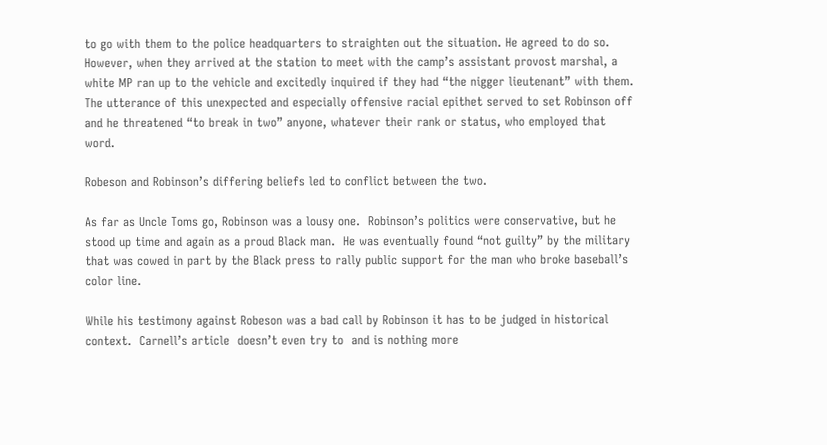to go with them to the police headquarters to straighten out the situation. He agreed to do so. However, when they arrived at the station to meet with the camp’s assistant provost marshal, a white MP ran up to the vehicle and excitedly inquired if they had “the nigger lieutenant” with them. The utterance of this unexpected and especially offensive racial epithet served to set Robinson off and he threatened “to break in two” anyone, whatever their rank or status, who employed that word.

Robeson and Robinson’s differing beliefs led to conflict between the two.

As far as Uncle Toms go, Robinson was a lousy one.  Robinson’s politics were conservative, but he stood up time and again as a proud Black man.  He was eventually found “not guilty” by the military that was cowed in part by the Black press to rally public support for the man who broke baseball’s color line.

While his testimony against Robeson was a bad call by Robinson it has to be judged in historical context.  Carnell’s article  doesn’t even try to  and is nothing more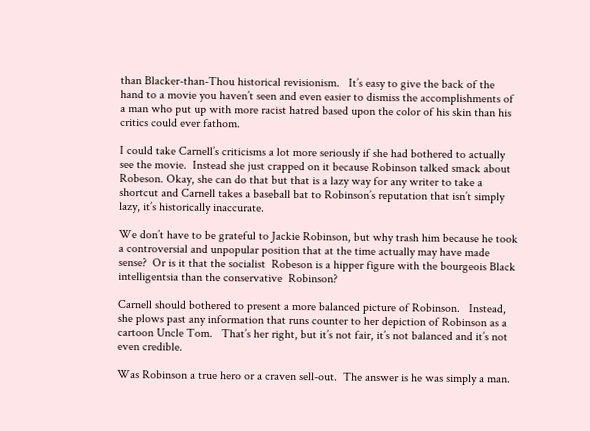than Blacker-than-Thou historical revisionism.   It’s easy to give the back of the hand to a movie you haven’t seen and even easier to dismiss the accomplishments of a man who put up with more racist hatred based upon the color of his skin than his critics could ever fathom.

I could take Carnell’s criticisms a lot more seriously if she had bothered to actually see the movie.  Instead she just crapped on it because Robinson talked smack about Robeson. Okay, she can do that but that is a lazy way for any writer to take a shortcut and Carnell takes a baseball bat to Robinson’s reputation that isn’t simply lazy, it’s historically inaccurate.

We don’t have to be grateful to Jackie Robinson, but why trash him because he took a controversial and unpopular position that at the time actually may have made sense?  Or is it that the socialist  Robeson is a hipper figure with the bourgeois Black intelligentsia than the conservative  Robinson?

Carnell should bothered to present a more balanced picture of Robinson.   Instead, she plows past any information that runs counter to her depiction of Robinson as a cartoon Uncle Tom.   That’s her right, but it’s not fair, it’s not balanced and it’s not even credible.

Was Robinson a true hero or a craven sell-out.  The answer is he was simply a man.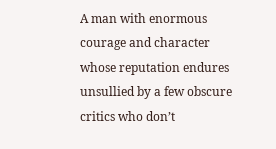A man with enormous courage and character whose reputation endures unsullied by a few obscure critics who don’t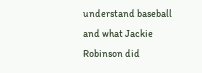understand baseball and what Jackie Robinson did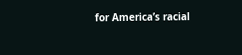for America’s racial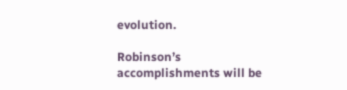evolution.

Robinson’s accomplishments will be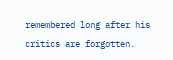remembered long after his critics are forgotten.